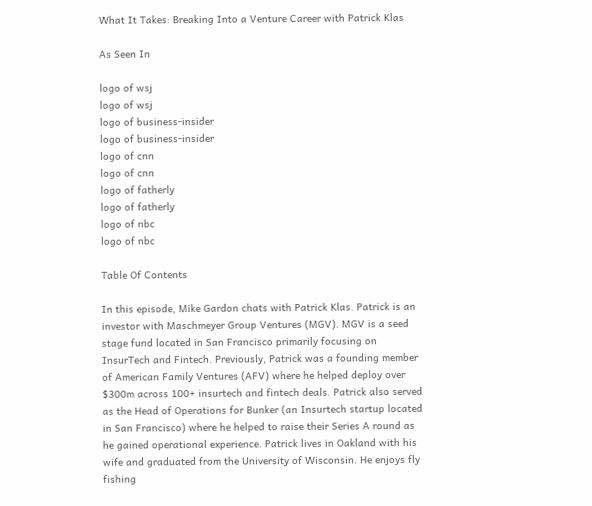What It Takes: Breaking Into a Venture Career with Patrick Klas

As Seen In

logo of wsj
logo of wsj
logo of business-insider
logo of business-insider
logo of cnn
logo of cnn
logo of fatherly
logo of fatherly
logo of nbc
logo of nbc

Table Of Contents

In this episode, Mike Gardon chats with Patrick Klas. Patrick is an investor with Maschmeyer Group Ventures (MGV). MGV is a seed stage fund located in San Francisco primarily focusing on InsurTech and Fintech. Previously, Patrick was a founding member of American Family Ventures (AFV) where he helped deploy over $300m across 100+ insurtech and fintech deals. Patrick also served as the Head of Operations for Bunker (an Insurtech startup located in San Francisco) where he helped to raise their Series A round as he gained operational experience. Patrick lives in Oakland with his wife and graduated from the University of Wisconsin. He enjoys fly fishing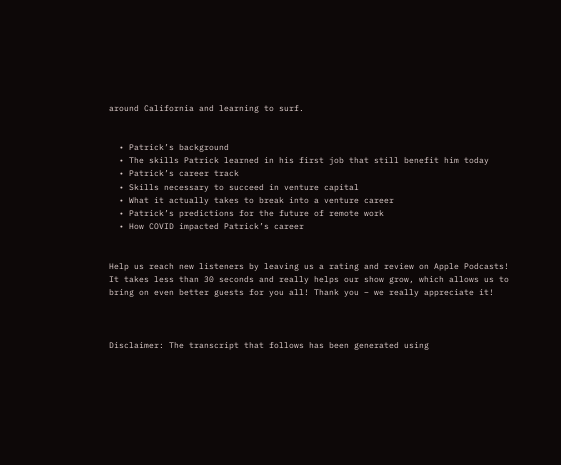around California and learning to surf.


  • Patrick’s background
  • The skills Patrick learned in his first job that still benefit him today
  • Patrick’s career track
  • Skills necessary to succeed in venture capital
  • What it actually takes to break into a venture career
  • Patrick’s predictions for the future of remote work
  • How COVID impacted Patrick’s career


Help us reach new listeners by leaving us a rating and review on Apple Podcasts! It takes less than 30 seconds and really helps our show grow, which allows us to bring on even better guests for you all! Thank you – we really appreciate it!



Disclaimer: The transcript that follows has been generated using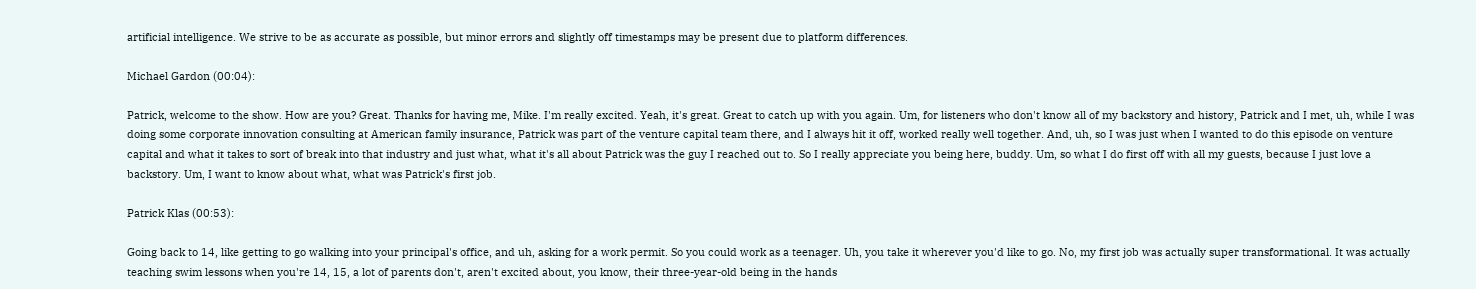artificial intelligence. We strive to be as accurate as possible, but minor errors and slightly off timestamps may be present due to platform differences.

Michael Gardon (00:04):

Patrick, welcome to the show. How are you? Great. Thanks for having me, Mike. I'm really excited. Yeah, it's great. Great to catch up with you again. Um, for listeners who don't know all of my backstory and history, Patrick and I met, uh, while I was doing some corporate innovation consulting at American family insurance, Patrick was part of the venture capital team there, and I always hit it off, worked really well together. And, uh, so I was just when I wanted to do this episode on venture capital and what it takes to sort of break into that industry and just what, what it's all about Patrick was the guy I reached out to. So I really appreciate you being here, buddy. Um, so what I do first off with all my guests, because I just love a backstory. Um, I want to know about what, what was Patrick's first job.

Patrick Klas (00:53):

Going back to 14, like getting to go walking into your principal's office, and uh, asking for a work permit. So you could work as a teenager. Uh, you take it wherever you'd like to go. No, my first job was actually super transformational. It was actually teaching swim lessons when you're 14, 15, a lot of parents don't, aren't excited about, you know, their three-year-old being in the hands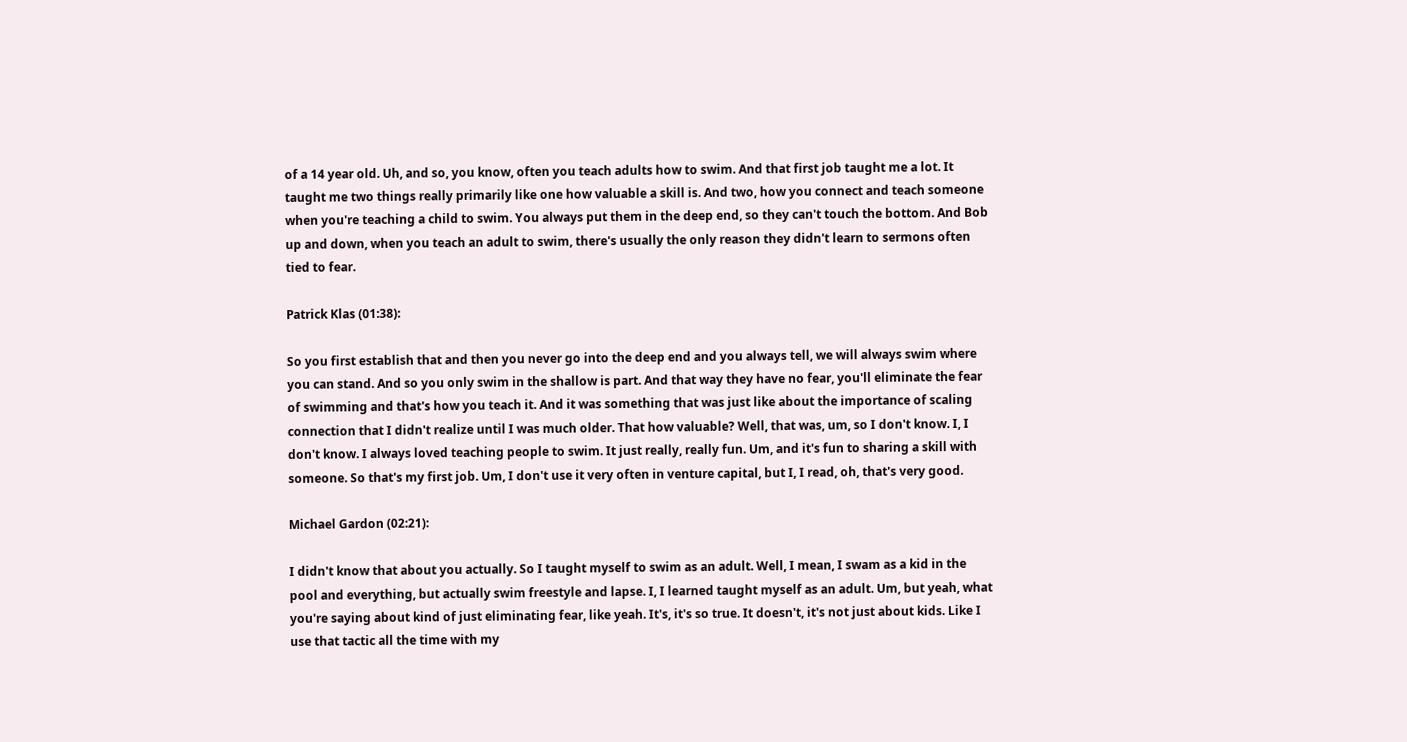of a 14 year old. Uh, and so, you know, often you teach adults how to swim. And that first job taught me a lot. It taught me two things really primarily like one how valuable a skill is. And two, how you connect and teach someone when you're teaching a child to swim. You always put them in the deep end, so they can't touch the bottom. And Bob up and down, when you teach an adult to swim, there's usually the only reason they didn't learn to sermons often tied to fear.

Patrick Klas (01:38):

So you first establish that and then you never go into the deep end and you always tell, we will always swim where you can stand. And so you only swim in the shallow is part. And that way they have no fear, you'll eliminate the fear of swimming and that's how you teach it. And it was something that was just like about the importance of scaling connection that I didn't realize until I was much older. That how valuable? Well, that was, um, so I don't know. I, I don't know. I always loved teaching people to swim. It just really, really fun. Um, and it's fun to sharing a skill with someone. So that's my first job. Um, I don't use it very often in venture capital, but I, I read, oh, that's very good.

Michael Gardon (02:21):

I didn't know that about you actually. So I taught myself to swim as an adult. Well, I mean, I swam as a kid in the pool and everything, but actually swim freestyle and lapse. I, I learned taught myself as an adult. Um, but yeah, what you're saying about kind of just eliminating fear, like yeah. It's, it's so true. It doesn't, it's not just about kids. Like I use that tactic all the time with my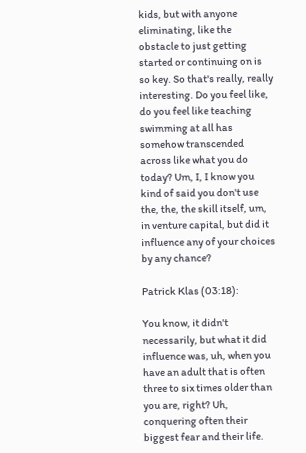kids, but with anyone eliminating, like the obstacle to just getting started or continuing on is so key. So that's really, really interesting. Do you feel like, do you feel like teaching swimming at all has somehow transcended across like what you do today? Um, I, I know you kind of said you don't use the, the, the skill itself, um, in venture capital, but did it influence any of your choices by any chance?

Patrick Klas (03:18):

You know, it didn't necessarily, but what it did influence was, uh, when you have an adult that is often three to six times older than you are, right? Uh, conquering often their biggest fear and their life.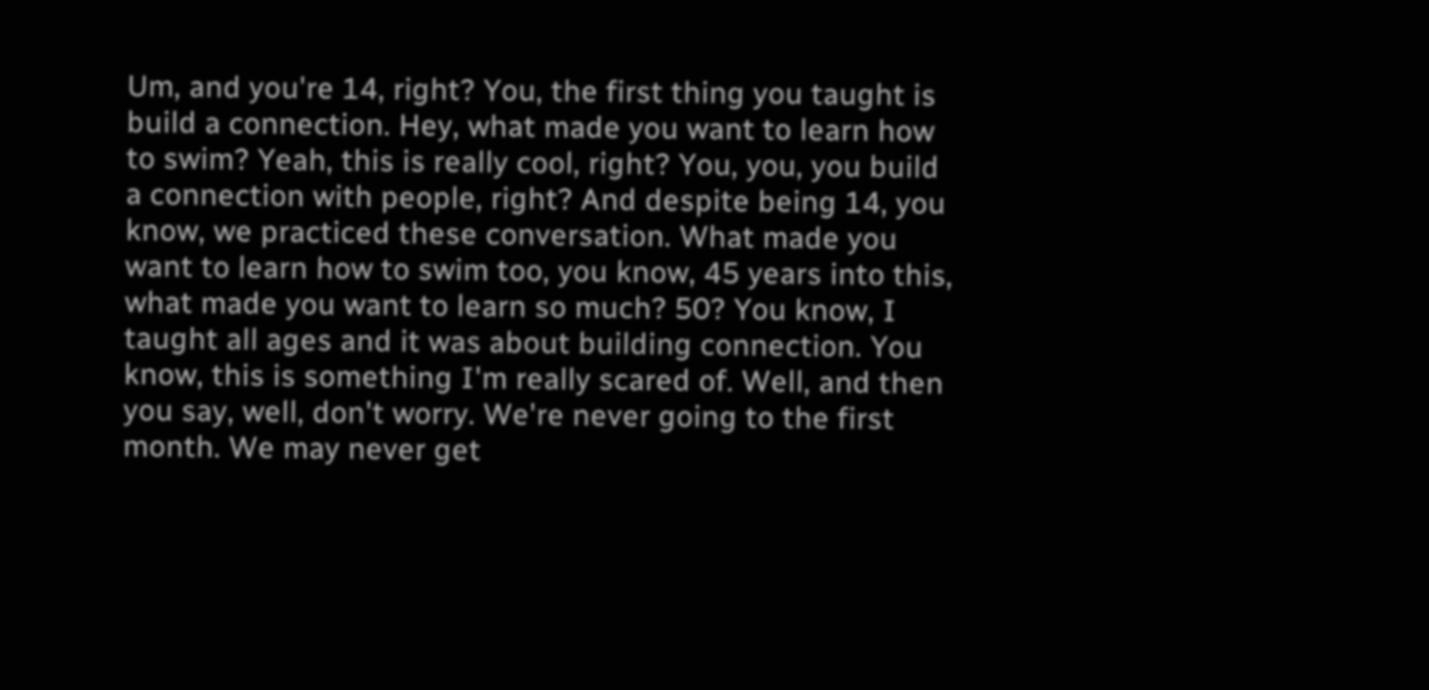Um, and you're 14, right? You, the first thing you taught is build a connection. Hey, what made you want to learn how to swim? Yeah, this is really cool, right? You, you, you build a connection with people, right? And despite being 14, you know, we practiced these conversation. What made you want to learn how to swim too, you know, 45 years into this, what made you want to learn so much? 50? You know, I taught all ages and it was about building connection. You know, this is something I'm really scared of. Well, and then you say, well, don't worry. We're never going to the first month. We may never get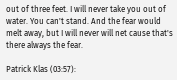out of three feet. I will never take you out of water. You can't stand. And the fear would melt away, but I will never will net cause that's there always the fear.

Patrick Klas (03:57):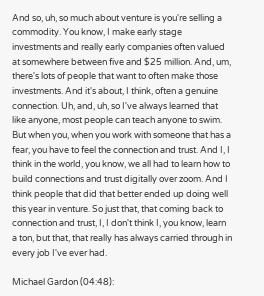And so, uh, so much about venture is you're selling a commodity. You know, I make early stage investments and really early companies often valued at somewhere between five and $25 million. And, um, there's lots of people that want to often make those investments. And it's about, I think, often a genuine connection. Uh, and, uh, so I've always learned that like anyone, most people can teach anyone to swim. But when you, when you work with someone that has a fear, you have to feel the connection and trust. And I, I think in the world, you know, we all had to learn how to build connections and trust digitally over zoom. And I think people that did that better ended up doing well this year in venture. So just that, that coming back to connection and trust, I, I don't think I, you know, learn a ton, but that, that really has always carried through in every job I've ever had.

Michael Gardon (04:48):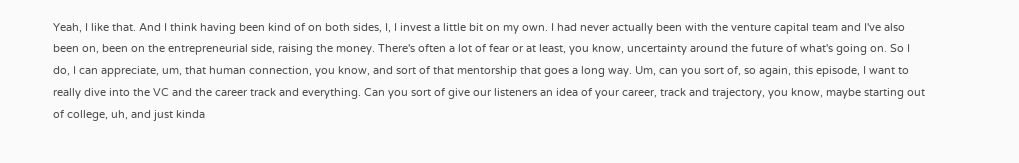Yeah, I like that. And I think having been kind of on both sides, I, I invest a little bit on my own. I had never actually been with the venture capital team and I've also been on, been on the entrepreneurial side, raising the money. There's often a lot of fear or at least, you know, uncertainty around the future of what's going on. So I do, I can appreciate, um, that human connection, you know, and sort of that mentorship that goes a long way. Um, can you sort of, so again, this episode, I want to really dive into the VC and the career track and everything. Can you sort of give our listeners an idea of your career, track and trajectory, you know, maybe starting out of college, uh, and just kinda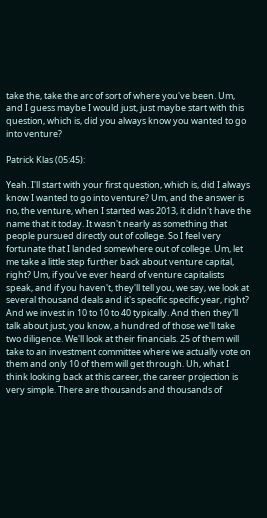take the, take the arc of sort of where you've been. Um, and I guess maybe I would just, just maybe start with this question, which is, did you always know you wanted to go into venture?

Patrick Klas (05:45):

Yeah. I'll start with your first question, which is, did I always know I wanted to go into venture? Um, and the answer is no, the venture, when I started was 2013, it didn't have the name that it today. It wasn't nearly as something that people pursued directly out of college. So I feel very fortunate that I landed somewhere out of college. Um, let me take a little step further back about venture capital, right? Um, if you've ever heard of venture capitalists speak, and if you haven't, they'll tell you, we say, we look at several thousand deals and it's specific specific year, right? And we invest in 10 to 10 to 40 typically. And then they'll talk about just, you know, a hundred of those we'll take two diligence. We'll look at their financials. 25 of them will take to an investment committee where we actually vote on them and only 10 of them will get through. Uh, what I think looking back at this career, the career projection is very simple. There are thousands and thousands of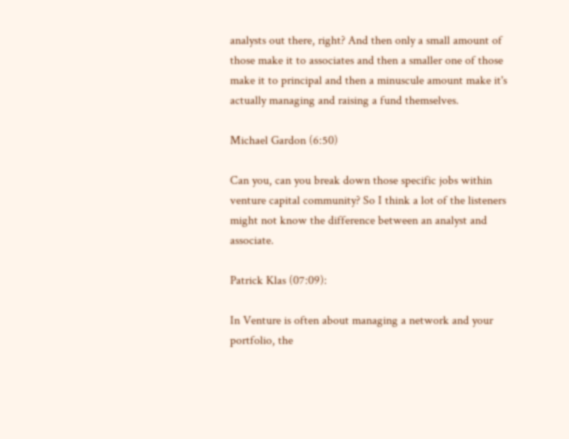analysts out there, right? And then only a small amount of those make it to associates and then a smaller one of those make it to principal and then a minuscule amount make it's actually managing and raising a fund themselves.

Michael Gardon (6:50)

Can you, can you break down those specific jobs within venture capital community? So I think a lot of the listeners might not know the difference between an analyst and associate.

Patrick Klas (07:09):

In Venture is often about managing a network and your portfolio, the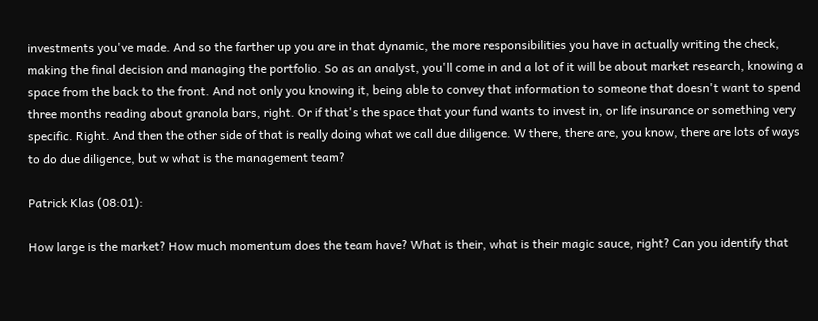investments you've made. And so the farther up you are in that dynamic, the more responsibilities you have in actually writing the check, making the final decision and managing the portfolio. So as an analyst, you'll come in and a lot of it will be about market research, knowing a space from the back to the front. And not only you knowing it, being able to convey that information to someone that doesn't want to spend three months reading about granola bars, right. Or if that's the space that your fund wants to invest in, or life insurance or something very specific. Right. And then the other side of that is really doing what we call due diligence. W there, there are, you know, there are lots of ways to do due diligence, but w what is the management team?

Patrick Klas (08:01):

How large is the market? How much momentum does the team have? What is their, what is their magic sauce, right? Can you identify that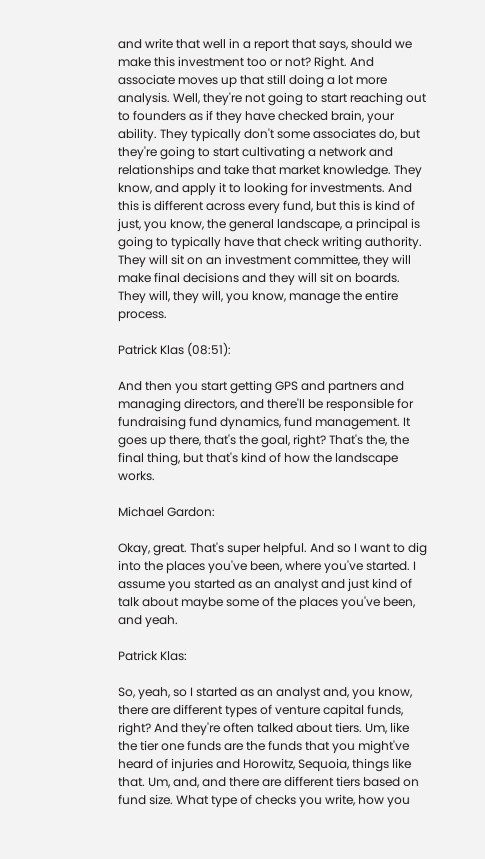and write that well in a report that says, should we make this investment too or not? Right. And associate moves up that still doing a lot more analysis. Well, they're not going to start reaching out to founders as if they have checked brain, your ability. They typically don't some associates do, but they're going to start cultivating a network and relationships and take that market knowledge. They know, and apply it to looking for investments. And this is different across every fund, but this is kind of just, you know, the general landscape, a principal is going to typically have that check writing authority. They will sit on an investment committee, they will make final decisions and they will sit on boards. They will, they will, you know, manage the entire process.

Patrick Klas (08:51):

And then you start getting GPS and partners and managing directors, and there'll be responsible for fundraising fund dynamics, fund management. It goes up there, that's the goal, right? That's the, the final thing, but that's kind of how the landscape works.

Michael Gardon:

Okay, great. That's super helpful. And so I want to dig into the places you've been, where you've started. I assume you started as an analyst and just kind of talk about maybe some of the places you've been, and yeah.

Patrick Klas:

So, yeah, so I started as an analyst and, you know, there are different types of venture capital funds, right? And they're often talked about tiers. Um, like the tier one funds are the funds that you might've heard of injuries and Horowitz, Sequoia, things like that. Um, and, and there are different tiers based on fund size. What type of checks you write, how you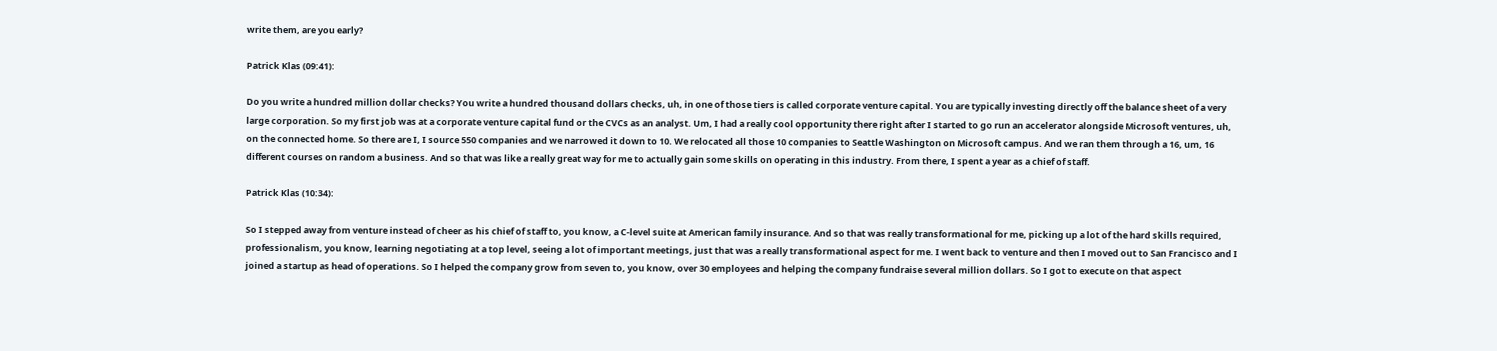write them, are you early?

Patrick Klas (09:41):

Do you write a hundred million dollar checks? You write a hundred thousand dollars checks, uh, in one of those tiers is called corporate venture capital. You are typically investing directly off the balance sheet of a very large corporation. So my first job was at a corporate venture capital fund or the CVCs as an analyst. Um, I had a really cool opportunity there right after I started to go run an accelerator alongside Microsoft ventures, uh, on the connected home. So there are I, I source 550 companies and we narrowed it down to 10. We relocated all those 10 companies to Seattle Washington on Microsoft campus. And we ran them through a 16, um, 16 different courses on random a business. And so that was like a really great way for me to actually gain some skills on operating in this industry. From there, I spent a year as a chief of staff.

Patrick Klas (10:34):

So I stepped away from venture instead of cheer as his chief of staff to, you know, a C-level suite at American family insurance. And so that was really transformational for me, picking up a lot of the hard skills required, professionalism, you know, learning negotiating at a top level, seeing a lot of important meetings, just that was a really transformational aspect for me. I went back to venture and then I moved out to San Francisco and I joined a startup as head of operations. So I helped the company grow from seven to, you know, over 30 employees and helping the company fundraise several million dollars. So I got to execute on that aspect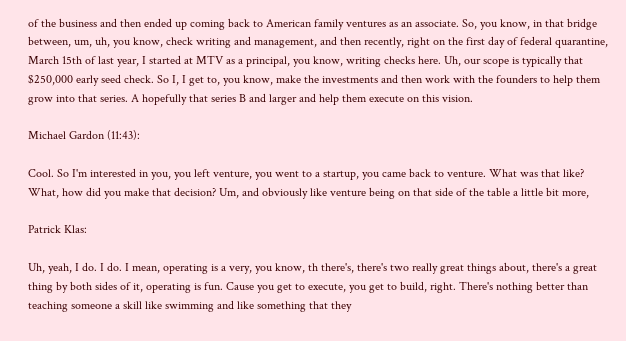of the business and then ended up coming back to American family ventures as an associate. So, you know, in that bridge between, um, uh, you know, check writing and management, and then recently, right on the first day of federal quarantine, March 15th of last year, I started at MTV as a principal, you know, writing checks here. Uh, our scope is typically that $250,000 early seed check. So I, I get to, you know, make the investments and then work with the founders to help them grow into that series. A hopefully that series B and larger and help them execute on this vision.

Michael Gardon (11:43):

Cool. So I'm interested in you, you left venture, you went to a startup, you came back to venture. What was that like? What, how did you make that decision? Um, and obviously like venture being on that side of the table a little bit more,

Patrick Klas:

Uh, yeah, I do. I do. I mean, operating is a very, you know, th there's, there's two really great things about, there's a great thing by both sides of it, operating is fun. Cause you get to execute, you get to build, right. There's nothing better than teaching someone a skill like swimming and like something that they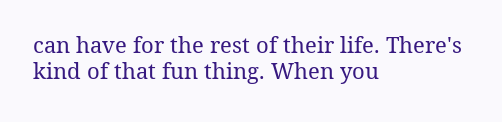can have for the rest of their life. There's kind of that fun thing. When you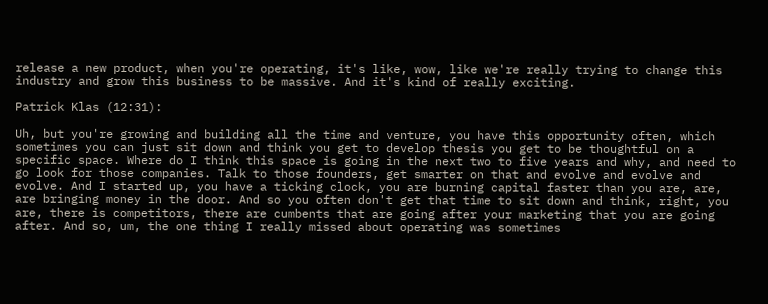release a new product, when you're operating, it's like, wow, like we're really trying to change this industry and grow this business to be massive. And it's kind of really exciting.

Patrick Klas (12:31):

Uh, but you're growing and building all the time and venture, you have this opportunity often, which sometimes you can just sit down and think you get to develop thesis you get to be thoughtful on a specific space. Where do I think this space is going in the next two to five years and why, and need to go look for those companies. Talk to those founders, get smarter on that and evolve and evolve and evolve. And I started up, you have a ticking clock, you are burning capital faster than you are, are, are bringing money in the door. And so you often don't get that time to sit down and think, right, you are, there is competitors, there are cumbents that are going after your marketing that you are going after. And so, um, the one thing I really missed about operating was sometimes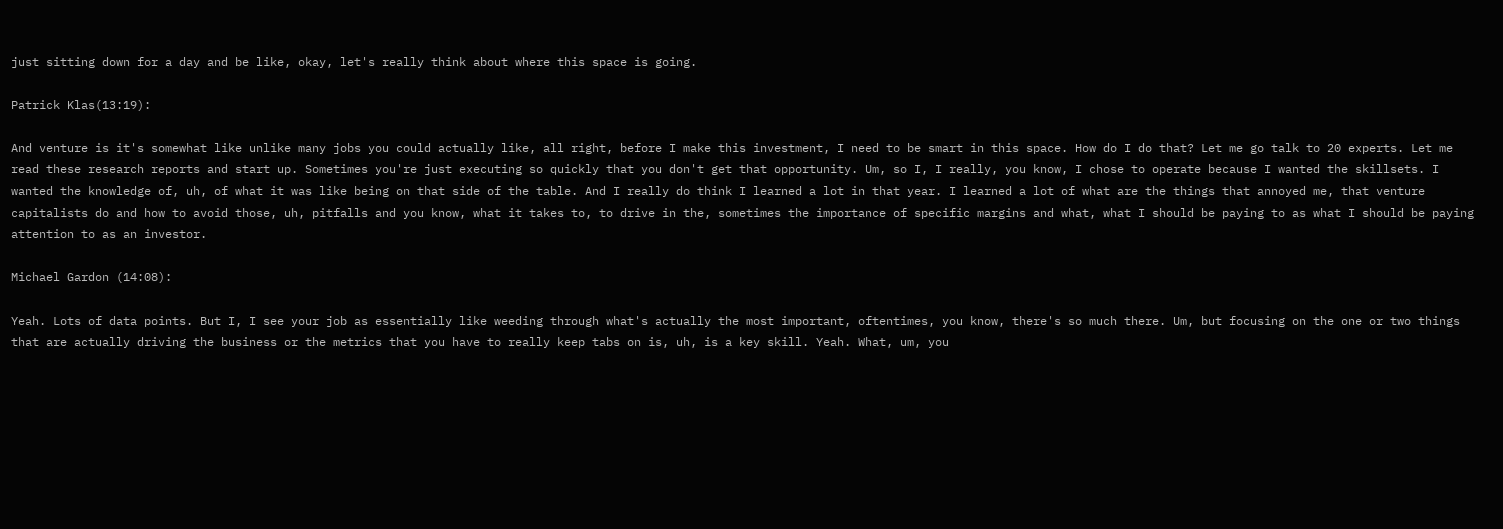just sitting down for a day and be like, okay, let's really think about where this space is going.

Patrick Klas(13:19):

And venture is it's somewhat like unlike many jobs you could actually like, all right, before I make this investment, I need to be smart in this space. How do I do that? Let me go talk to 20 experts. Let me read these research reports and start up. Sometimes you're just executing so quickly that you don't get that opportunity. Um, so I, I really, you know, I chose to operate because I wanted the skillsets. I wanted the knowledge of, uh, of what it was like being on that side of the table. And I really do think I learned a lot in that year. I learned a lot of what are the things that annoyed me, that venture capitalists do and how to avoid those, uh, pitfalls and you know, what it takes to, to drive in the, sometimes the importance of specific margins and what, what I should be paying to as what I should be paying attention to as an investor.

Michael Gardon (14:08):

Yeah. Lots of data points. But I, I see your job as essentially like weeding through what's actually the most important, oftentimes, you know, there's so much there. Um, but focusing on the one or two things that are actually driving the business or the metrics that you have to really keep tabs on is, uh, is a key skill. Yeah. What, um, you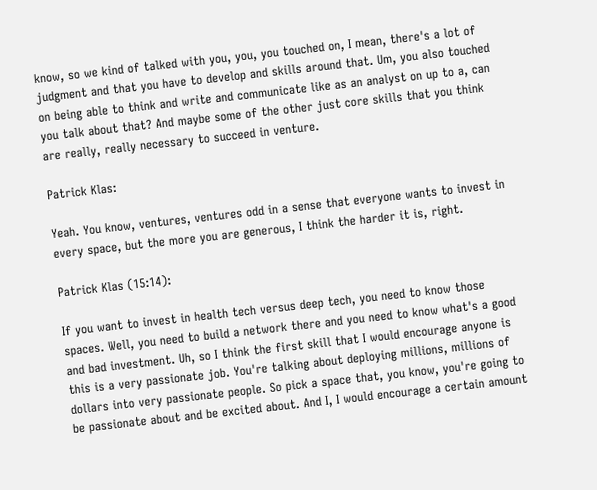know, so we kind of talked with you, you, you touched on, I mean, there's a lot of judgment and that you have to develop and skills around that. Um, you also touched on being able to think and write and communicate like as an analyst on up to a, can you talk about that? And maybe some of the other just core skills that you think are really, really necessary to succeed in venture.

Patrick Klas:

Yeah. You know, ventures, ventures odd in a sense that everyone wants to invest in every space, but the more you are generous, I think the harder it is, right.

Patrick Klas (15:14):

If you want to invest in health tech versus deep tech, you need to know those spaces. Well, you need to build a network there and you need to know what's a good and bad investment. Uh, so I think the first skill that I would encourage anyone is this is a very passionate job. You're talking about deploying millions, millions of dollars into very passionate people. So pick a space that, you know, you're going to be passionate about and be excited about. And I, I would encourage a certain amount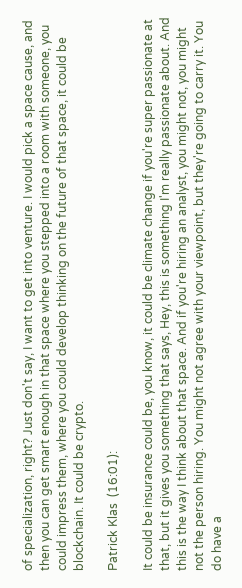of specialization, right? Just don't say, I want to get into venture. I would pick a space cause, and then you can get smart enough in that space where you stepped into a room with someone, you could impress them, where you could develop thinking on the future of that space, it could be blockchain. It could be crypto.

Patrick Klas  (16:01):

It could be insurance could be, you know, it could be climate change if you're super passionate at that, but it gives you something that says, Hey, this is something I'm really passionate about. And this is the way I think about that space. And if you're hiring an analyst, you might not, you might not the person hiring. You might not agree with your viewpoint, but they're going to carry it. You do have a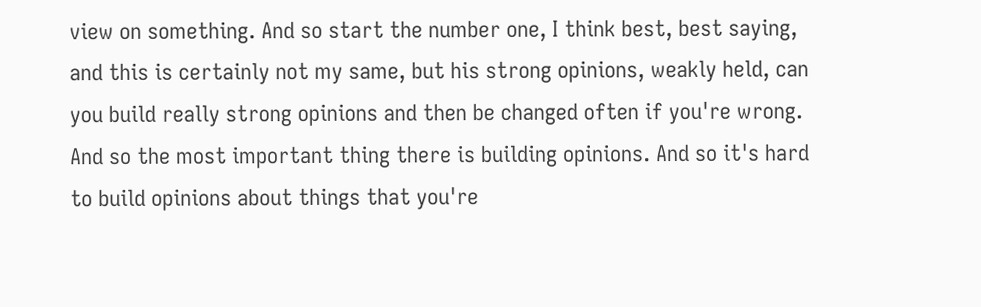view on something. And so start the number one, I think best, best saying, and this is certainly not my same, but his strong opinions, weakly held, can you build really strong opinions and then be changed often if you're wrong. And so the most important thing there is building opinions. And so it's hard to build opinions about things that you're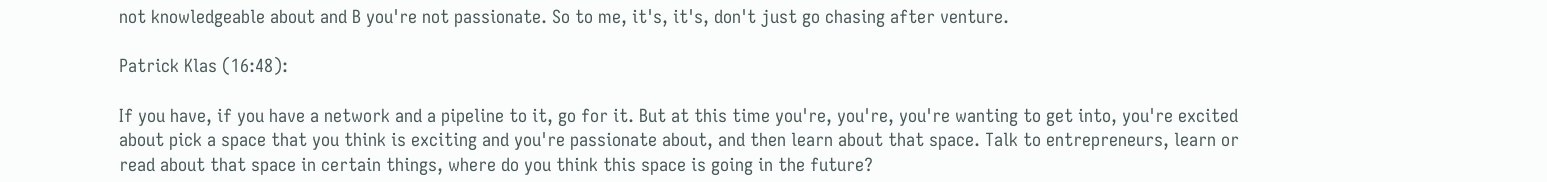not knowledgeable about and B you're not passionate. So to me, it's, it's, don't just go chasing after venture.

Patrick Klas (16:48):

If you have, if you have a network and a pipeline to it, go for it. But at this time you're, you're, you're wanting to get into, you're excited about pick a space that you think is exciting and you're passionate about, and then learn about that space. Talk to entrepreneurs, learn or read about that space in certain things, where do you think this space is going in the future?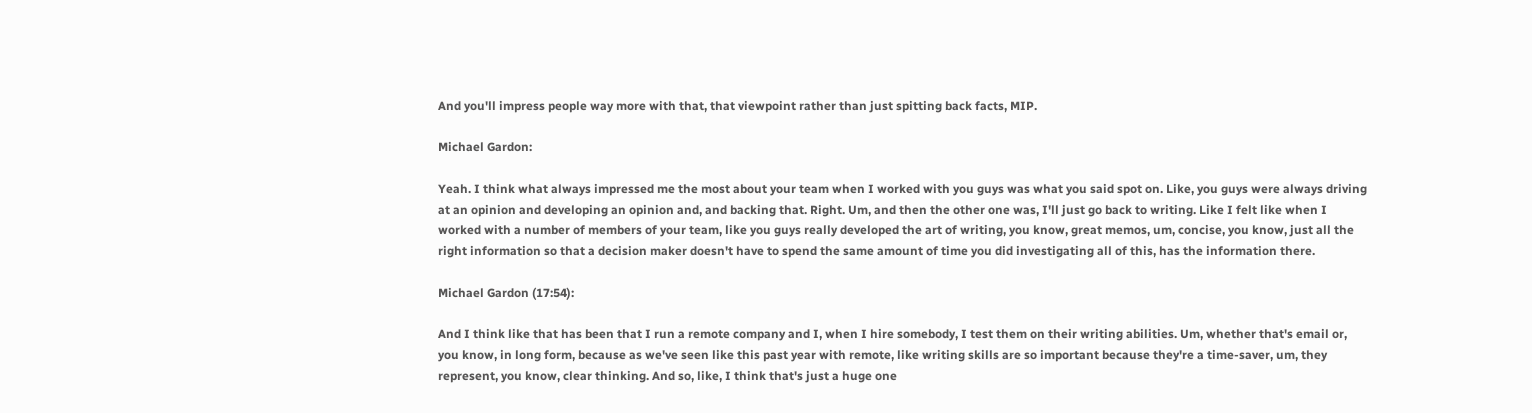And you'll impress people way more with that, that viewpoint rather than just spitting back facts, MIP.

Michael Gardon:

Yeah. I think what always impressed me the most about your team when I worked with you guys was what you said spot on. Like, you guys were always driving at an opinion and developing an opinion and, and backing that. Right. Um, and then the other one was, I'll just go back to writing. Like I felt like when I worked with a number of members of your team, like you guys really developed the art of writing, you know, great memos, um, concise, you know, just all the right information so that a decision maker doesn't have to spend the same amount of time you did investigating all of this, has the information there.

Michael Gardon (17:54):

And I think like that has been that I run a remote company and I, when I hire somebody, I test them on their writing abilities. Um, whether that's email or, you know, in long form, because as we've seen like this past year with remote, like writing skills are so important because they're a time-saver, um, they represent, you know, clear thinking. And so, like, I think that's just a huge one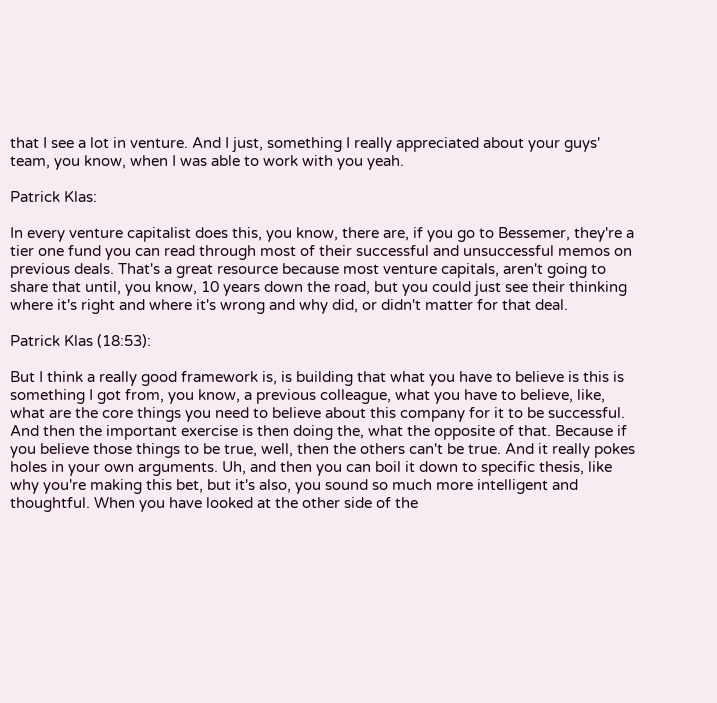that I see a lot in venture. And I just, something I really appreciated about your guys' team, you know, when I was able to work with you yeah.

Patrick Klas:

In every venture capitalist does this, you know, there are, if you go to Bessemer, they're a tier one fund you can read through most of their successful and unsuccessful memos on previous deals. That's a great resource because most venture capitals, aren't going to share that until, you know, 10 years down the road, but you could just see their thinking where it's right and where it's wrong and why did, or didn't matter for that deal.

Patrick Klas (18:53):

But I think a really good framework is, is building that what you have to believe is this is something I got from, you know, a previous colleague, what you have to believe, like, what are the core things you need to believe about this company for it to be successful. And then the important exercise is then doing the, what the opposite of that. Because if you believe those things to be true, well, then the others can't be true. And it really pokes holes in your own arguments. Uh, and then you can boil it down to specific thesis, like why you're making this bet, but it's also, you sound so much more intelligent and thoughtful. When you have looked at the other side of the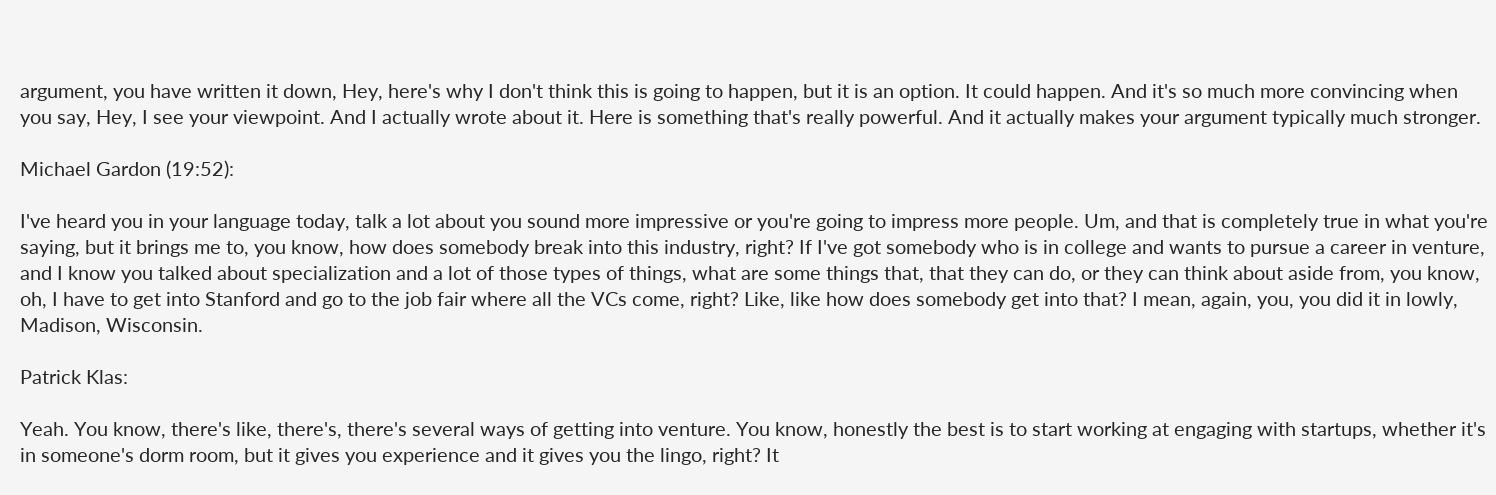argument, you have written it down, Hey, here's why I don't think this is going to happen, but it is an option. It could happen. And it's so much more convincing when you say, Hey, I see your viewpoint. And I actually wrote about it. Here is something that's really powerful. And it actually makes your argument typically much stronger.

Michael Gardon (19:52):

I've heard you in your language today, talk a lot about you sound more impressive or you're going to impress more people. Um, and that is completely true in what you're saying, but it brings me to, you know, how does somebody break into this industry, right? If I've got somebody who is in college and wants to pursue a career in venture, and I know you talked about specialization and a lot of those types of things, what are some things that, that they can do, or they can think about aside from, you know, oh, I have to get into Stanford and go to the job fair where all the VCs come, right? Like, like how does somebody get into that? I mean, again, you, you did it in lowly, Madison, Wisconsin.

Patrick Klas:

Yeah. You know, there's like, there's, there's several ways of getting into venture. You know, honestly the best is to start working at engaging with startups, whether it's in someone's dorm room, but it gives you experience and it gives you the lingo, right? It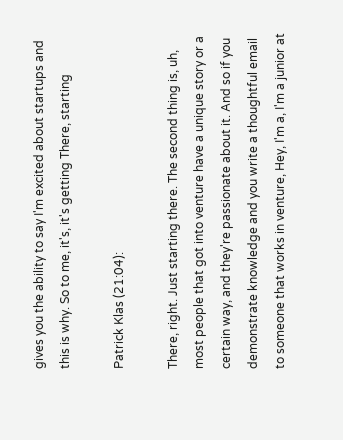gives you the ability to say I'm excited about startups and this is why. So to me, it's, it's getting There, starting

Patrick Klas (21:04):

There, right. Just starting there. The second thing is, uh, most people that got into venture have a unique story or a certain way, and they're passionate about it. And so if you demonstrate knowledge and you write a thoughtful email to someone that works in venture, Hey, I'm a, I'm a junior at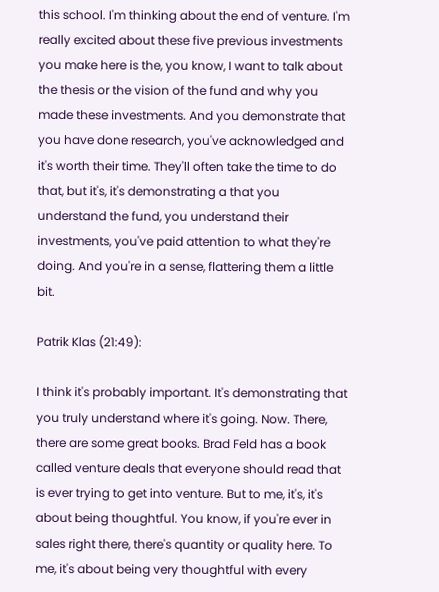this school. I'm thinking about the end of venture. I'm really excited about these five previous investments you make here is the, you know, I want to talk about the thesis or the vision of the fund and why you made these investments. And you demonstrate that you have done research, you've acknowledged and it's worth their time. They'll often take the time to do that, but it's, it's demonstrating a that you understand the fund, you understand their investments, you've paid attention to what they're doing. And you're in a sense, flattering them a little bit.

Patrik Klas (21:49):

I think it's probably important. It's demonstrating that you truly understand where it's going. Now. There, there are some great books. Brad Feld has a book called venture deals that everyone should read that is ever trying to get into venture. But to me, it's, it's about being thoughtful. You know, if you're ever in sales right there, there's quantity or quality here. To me, it's about being very thoughtful with every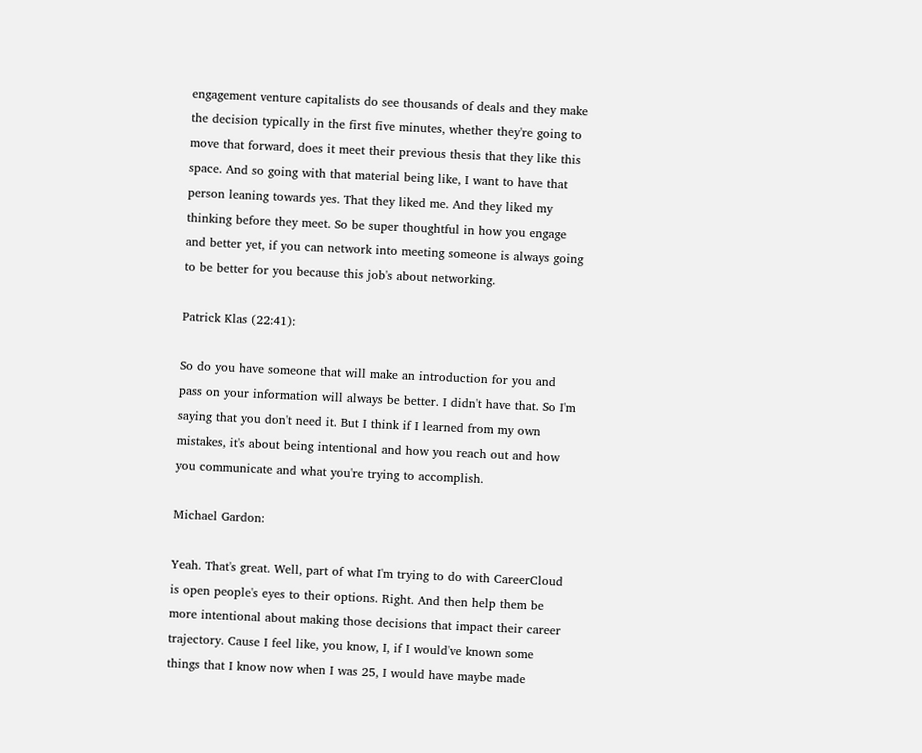engagement venture capitalists do see thousands of deals and they make the decision typically in the first five minutes, whether they're going to move that forward, does it meet their previous thesis that they like this space. And so going with that material being like, I want to have that person leaning towards yes. That they liked me. And they liked my thinking before they meet. So be super thoughtful in how you engage and better yet, if you can network into meeting someone is always going to be better for you because this job's about networking.

Patrick Klas (22:41):

So do you have someone that will make an introduction for you and pass on your information will always be better. I didn't have that. So I'm saying that you don't need it. But I think if I learned from my own mistakes, it's about being intentional and how you reach out and how you communicate and what you're trying to accomplish.

Michael Gardon:

Yeah. That's great. Well, part of what I'm trying to do with CareerCloud is open people's eyes to their options. Right. And then help them be more intentional about making those decisions that impact their career trajectory. Cause I feel like, you know, I, if I would've known some things that I know now when I was 25, I would have maybe made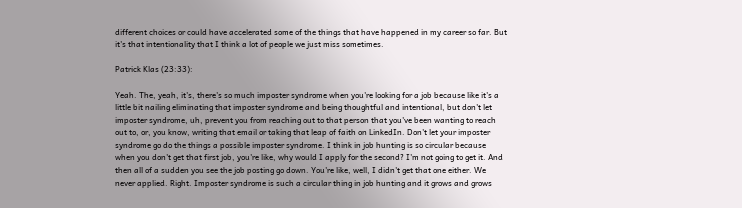different choices or could have accelerated some of the things that have happened in my career so far. But it's that intentionality that I think a lot of people we just miss sometimes.

Patrick Klas (23:33):

Yeah. The, yeah, it's, there's so much imposter syndrome when you're looking for a job because like it's a little bit nailing eliminating that imposter syndrome and being thoughtful and intentional, but don't let imposter syndrome, uh, prevent you from reaching out to that person that you've been wanting to reach out to, or, you know, writing that email or taking that leap of faith on LinkedIn. Don't let your imposter syndrome go do the things a possible imposter syndrome. I think in job hunting is so circular because when you don't get that first job, you're like, why would I apply for the second? I'm not going to get it. And then all of a sudden you see the job posting go down. You're like, well, I didn't get that one either. We never applied. Right. Imposter syndrome is such a circular thing in job hunting and it grows and grows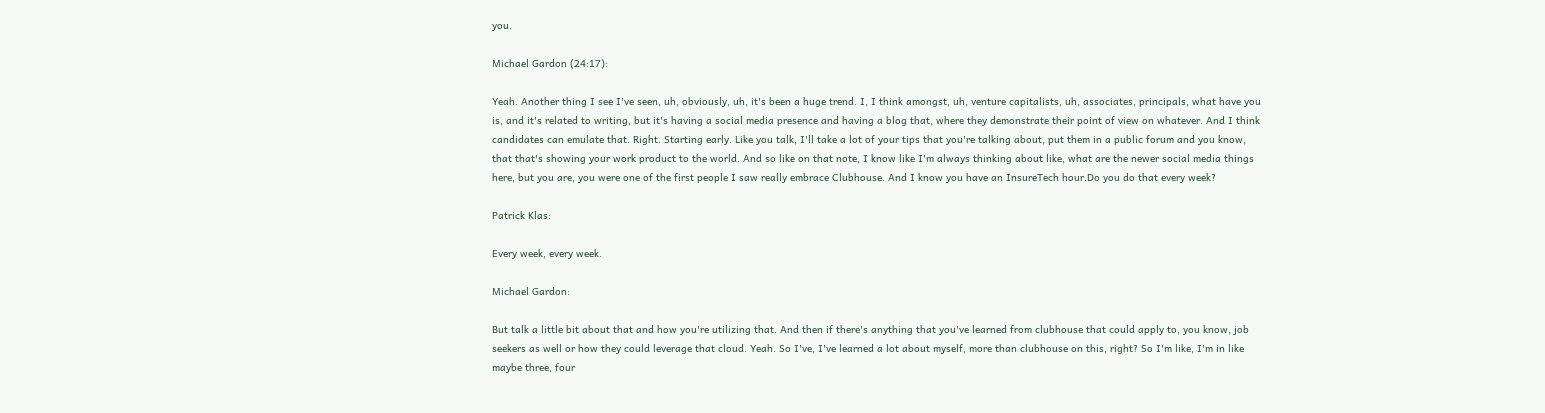you.

Michael Gardon (24:17):

Yeah. Another thing I see I've seen, uh, obviously, uh, it's been a huge trend. I, I think amongst, uh, venture capitalists, uh, associates, principals, what have you is, and it's related to writing, but it's having a social media presence and having a blog that, where they demonstrate their point of view on whatever. And I think candidates can emulate that. Right. Starting early. Like you talk, I'll take a lot of your tips that you're talking about, put them in a public forum and you know, that that's showing your work product to the world. And so like on that note, I know like I'm always thinking about like, what are the newer social media things here, but you are, you were one of the first people I saw really embrace Clubhouse. And I know you have an InsureTech hour.Do you do that every week?

Patrick Klas:

Every week, every week.

Michael Gardon:

But talk a little bit about that and how you're utilizing that. And then if there's anything that you've learned from clubhouse that could apply to, you know, job seekers as well or how they could leverage that cloud. Yeah. So I've, I've learned a lot about myself, more than clubhouse on this, right? So I'm like, I'm in like maybe three, four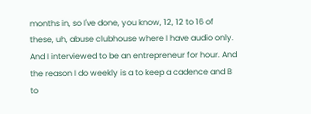months in, so I've done, you know, 12, 12 to 16 of these, uh, abuse clubhouse where I have audio only. And I interviewed to be an entrepreneur for hour. And the reason I do weekly is a to keep a cadence and B to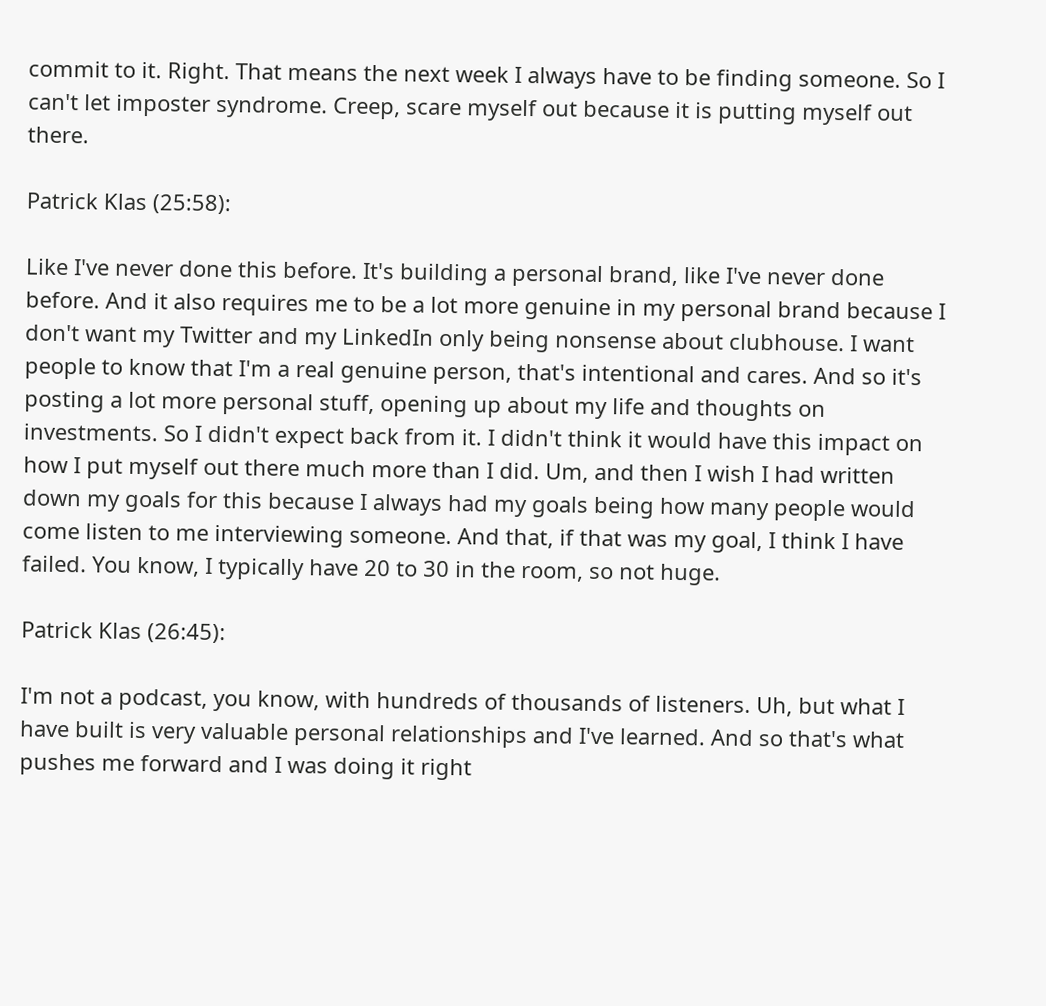commit to it. Right. That means the next week I always have to be finding someone. So I can't let imposter syndrome. Creep, scare myself out because it is putting myself out there.

Patrick Klas (25:58):

Like I've never done this before. It's building a personal brand, like I've never done before. And it also requires me to be a lot more genuine in my personal brand because I don't want my Twitter and my LinkedIn only being nonsense about clubhouse. I want people to know that I'm a real genuine person, that's intentional and cares. And so it's posting a lot more personal stuff, opening up about my life and thoughts on investments. So I didn't expect back from it. I didn't think it would have this impact on how I put myself out there much more than I did. Um, and then I wish I had written down my goals for this because I always had my goals being how many people would come listen to me interviewing someone. And that, if that was my goal, I think I have failed. You know, I typically have 20 to 30 in the room, so not huge.

Patrick Klas (26:45):

I'm not a podcast, you know, with hundreds of thousands of listeners. Uh, but what I have built is very valuable personal relationships and I've learned. And so that's what pushes me forward and I was doing it right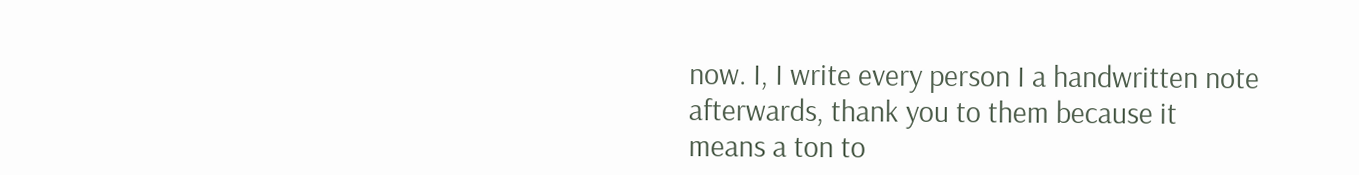now. I, I write every person I a handwritten note afterwards, thank you to them because it means a ton to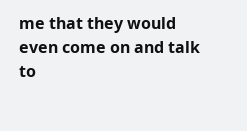me that they would even come on and talk to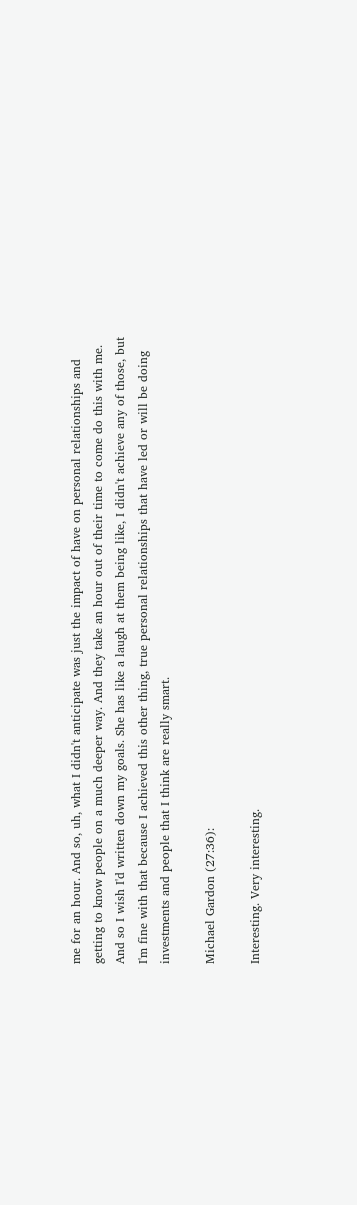me for an hour. And so, uh, what I didn't anticipate was just the impact of have on personal relationships and getting to know people on a much deeper way. And they take an hour out of their time to come do this with me. And so I wish I'd written down my goals. She has like a laugh at them being like, I didn't achieve any of those, but I'm fine with that because I achieved this other thing, true personal relationships that have led or will be doing investments and people that I think are really smart.

Michael Gardon (27:36):

Interesting. Very interesting.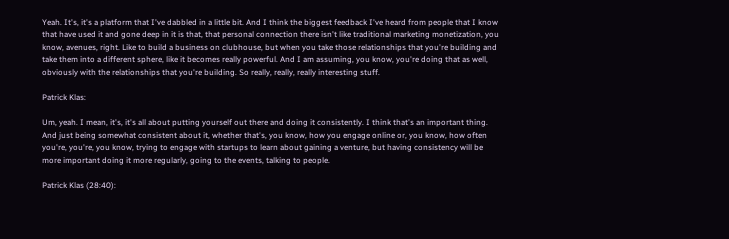Yeah. It's, it's a platform that I've dabbled in a little bit. And I think the biggest feedback I've heard from people that I know that have used it and gone deep in it is that, that personal connection there isn't like traditional marketing monetization, you know, avenues, right. Like to build a business on clubhouse, but when you take those relationships that you're building and take them into a different sphere, like it becomes really powerful. And I am assuming, you know, you're doing that as well, obviously with the relationships that you're building. So really, really, really interesting stuff.

Patrick Klas:

Um, yeah. I mean, it's, it's all about putting yourself out there and doing it consistently. I think that's an important thing. And just being somewhat consistent about it, whether that's, you know, how you engage online or, you know, how often you're, you're, you know, trying to engage with startups to learn about gaining a venture, but having consistency will be more important doing it more regularly, going to the events, talking to people.

Patrick Klas (28:40):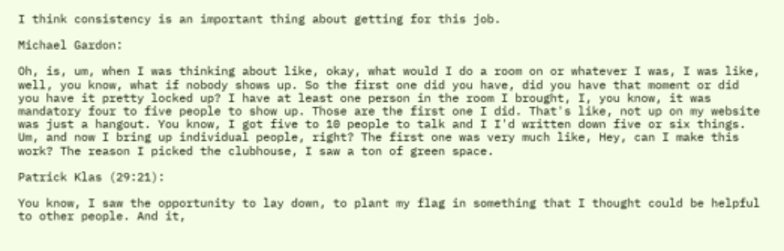I think consistency is an important thing about getting for this job.

Michael Gardon:

Oh, is, um, when I was thinking about like, okay, what would I do a room on or whatever I was, I was like, well, you know, what if nobody shows up. So the first one did you have, did you have that moment or did you have it pretty locked up? I have at least one person in the room I brought, I, you know, it was mandatory four to five people to show up. Those are the first one I did. That's like, not up on my website was just a hangout. You know, I got five to 10 people to talk and I I'd written down five or six things. Um, and now I bring up individual people, right? The first one was very much like, Hey, can I make this work? The reason I picked the clubhouse, I saw a ton of green space.

Patrick Klas (29:21):

You know, I saw the opportunity to lay down, to plant my flag in something that I thought could be helpful to other people. And it,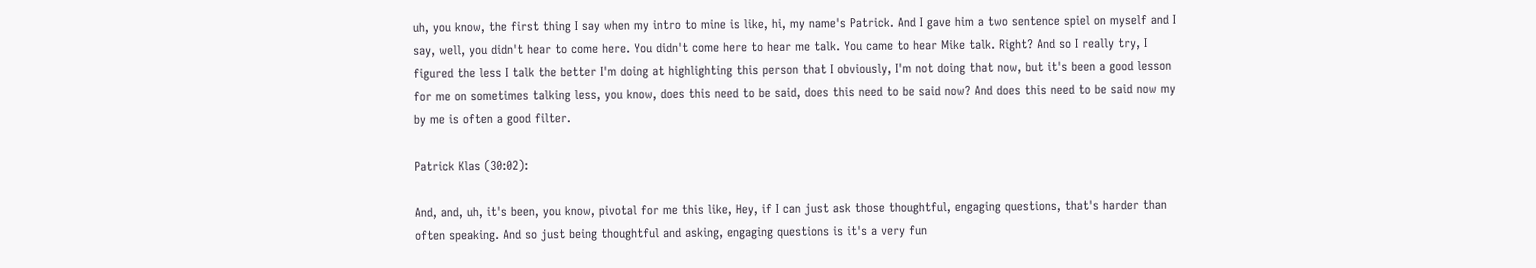uh, you know, the first thing I say when my intro to mine is like, hi, my name's Patrick. And I gave him a two sentence spiel on myself and I say, well, you didn't hear to come here. You didn't come here to hear me talk. You came to hear Mike talk. Right? And so I really try, I figured the less I talk the better I'm doing at highlighting this person that I obviously, I'm not doing that now, but it's been a good lesson for me on sometimes talking less, you know, does this need to be said, does this need to be said now? And does this need to be said now my by me is often a good filter.

Patrick Klas (30:02):

And, and, uh, it's been, you know, pivotal for me this like, Hey, if I can just ask those thoughtful, engaging questions, that's harder than often speaking. And so just being thoughtful and asking, engaging questions is it's a very fun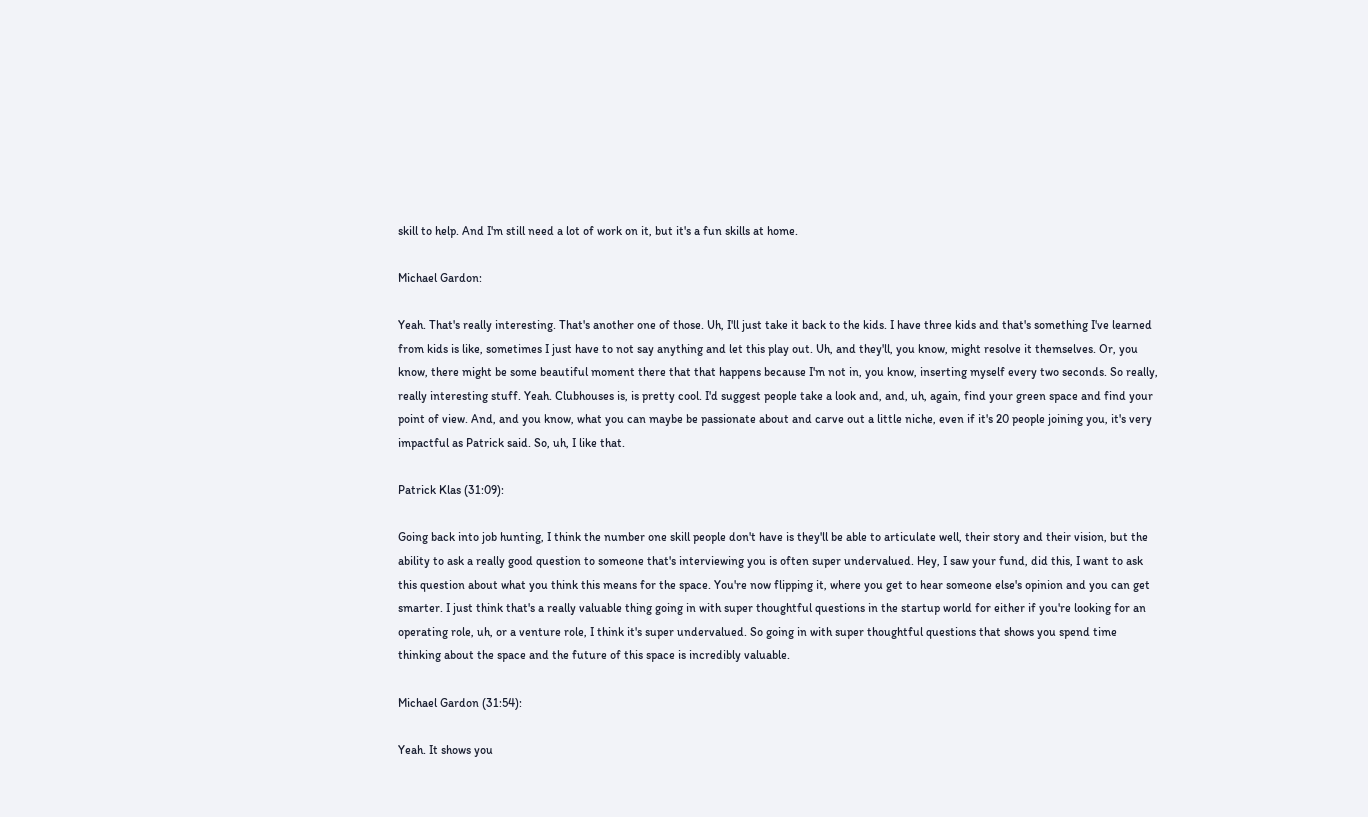skill to help. And I'm still need a lot of work on it, but it's a fun skills at home.

Michael Gardon:

Yeah. That's really interesting. That's another one of those. Uh, I'll just take it back to the kids. I have three kids and that's something I've learned from kids is like, sometimes I just have to not say anything and let this play out. Uh, and they'll, you know, might resolve it themselves. Or, you know, there might be some beautiful moment there that that happens because I'm not in, you know, inserting myself every two seconds. So really, really interesting stuff. Yeah. Clubhouses is, is pretty cool. I'd suggest people take a look and, and, uh, again, find your green space and find your point of view. And, and you know, what you can maybe be passionate about and carve out a little niche, even if it's 20 people joining you, it's very impactful as Patrick said. So, uh, I like that.

Patrick Klas (31:09):

Going back into job hunting, I think the number one skill people don't have is they'll be able to articulate well, their story and their vision, but the ability to ask a really good question to someone that's interviewing you is often super undervalued. Hey, I saw your fund, did this, I want to ask this question about what you think this means for the space. You're now flipping it, where you get to hear someone else's opinion and you can get smarter. I just think that's a really valuable thing going in with super thoughtful questions in the startup world for either if you're looking for an operating role, uh, or a venture role, I think it's super undervalued. So going in with super thoughtful questions that shows you spend time thinking about the space and the future of this space is incredibly valuable.

Michael Gardon (31:54):

Yeah. It shows you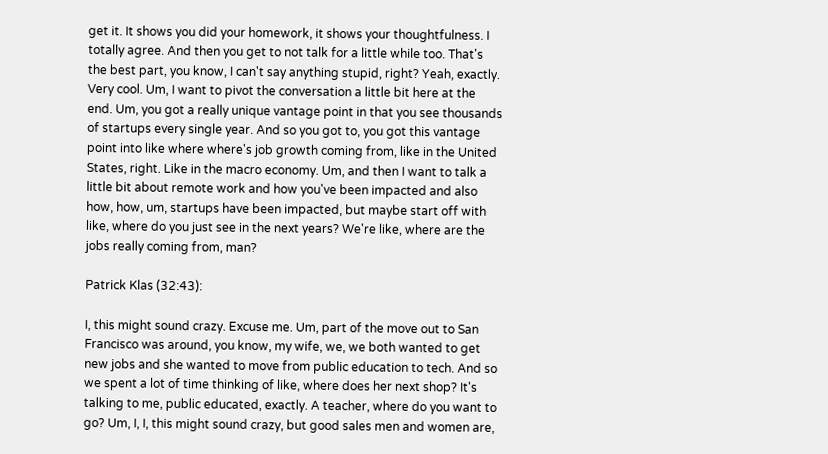get it. It shows you did your homework, it shows your thoughtfulness. I totally agree. And then you get to not talk for a little while too. That's the best part, you know, I can't say anything stupid, right? Yeah, exactly. Very cool. Um, I want to pivot the conversation a little bit here at the end. Um, you got a really unique vantage point in that you see thousands of startups every single year. And so you got to, you got this vantage point into like where where's job growth coming from, like in the United States, right. Like in the macro economy. Um, and then I want to talk a little bit about remote work and how you've been impacted and also how, how, um, startups have been impacted, but maybe start off with like, where do you just see in the next years? We're like, where are the jobs really coming from, man?

Patrick Klas (32:43):

I, this might sound crazy. Excuse me. Um, part of the move out to San Francisco was around, you know, my wife, we, we both wanted to get new jobs and she wanted to move from public education to tech. And so we spent a lot of time thinking of like, where does her next shop? It's talking to me, public educated, exactly. A teacher, where do you want to go? Um, I, I, this might sound crazy, but good sales men and women are,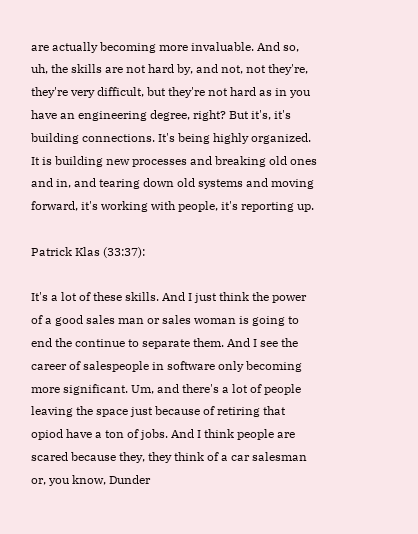are actually becoming more invaluable. And so, uh, the skills are not hard by, and not, not they're, they're very difficult, but they're not hard as in you have an engineering degree, right? But it's, it's building connections. It's being highly organized. It is building new processes and breaking old ones and in, and tearing down old systems and moving forward, it's working with people, it's reporting up.

Patrick Klas (33:37):

It's a lot of these skills. And I just think the power of a good sales man or sales woman is going to end the continue to separate them. And I see the career of salespeople in software only becoming more significant. Um, and there's a lot of people leaving the space just because of retiring that opiod have a ton of jobs. And I think people are scared because they, they think of a car salesman or, you know, Dunder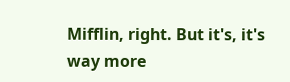Mifflin, right. But it's, it's way more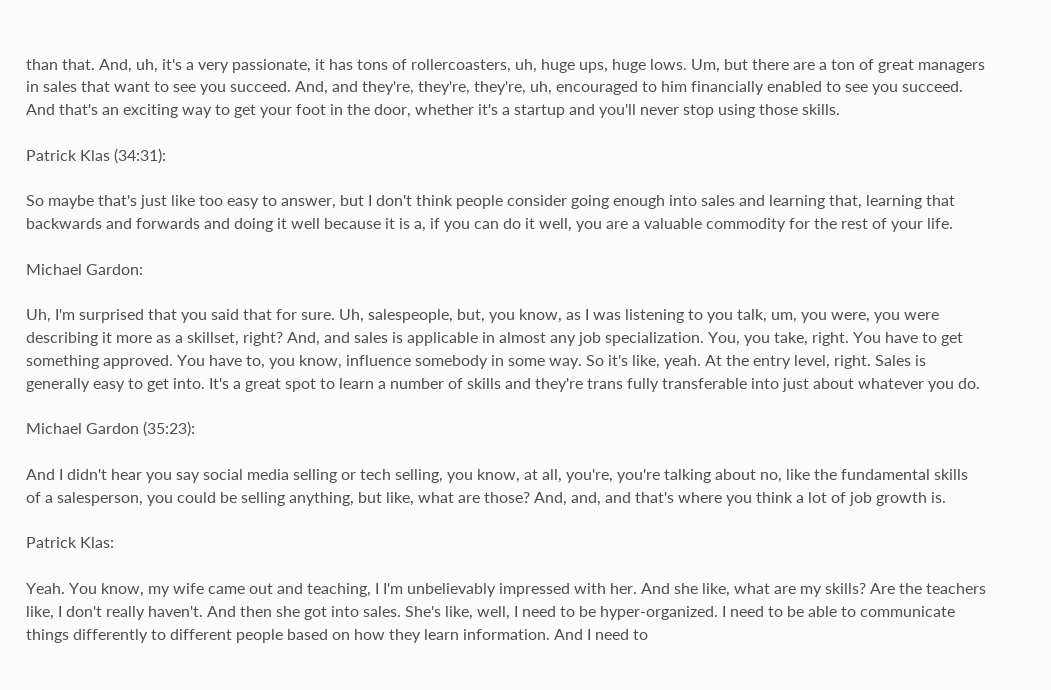than that. And, uh, it's a very passionate, it has tons of rollercoasters, uh, huge ups, huge lows. Um, but there are a ton of great managers in sales that want to see you succeed. And, and they're, they're, they're, uh, encouraged to him financially enabled to see you succeed. And that's an exciting way to get your foot in the door, whether it's a startup and you'll never stop using those skills.

Patrick Klas (34:31):

So maybe that's just like too easy to answer, but I don't think people consider going enough into sales and learning that, learning that backwards and forwards and doing it well because it is a, if you can do it well, you are a valuable commodity for the rest of your life.

Michael Gardon:

Uh, I'm surprised that you said that for sure. Uh, salespeople, but, you know, as I was listening to you talk, um, you were, you were describing it more as a skillset, right? And, and sales is applicable in almost any job specialization. You, you take, right. You have to get something approved. You have to, you know, influence somebody in some way. So it's like, yeah. At the entry level, right. Sales is generally easy to get into. It's a great spot to learn a number of skills and they're trans fully transferable into just about whatever you do.

Michael Gardon (35:23):

And I didn't hear you say social media selling or tech selling, you know, at all, you're, you're talking about no, like the fundamental skills of a salesperson, you could be selling anything, but like, what are those? And, and, and that's where you think a lot of job growth is.

Patrick Klas:

Yeah. You know, my wife came out and teaching, I I'm unbelievably impressed with her. And she like, what are my skills? Are the teachers like, I don't really haven't. And then she got into sales. She's like, well, I need to be hyper-organized. I need to be able to communicate things differently to different people based on how they learn information. And I need to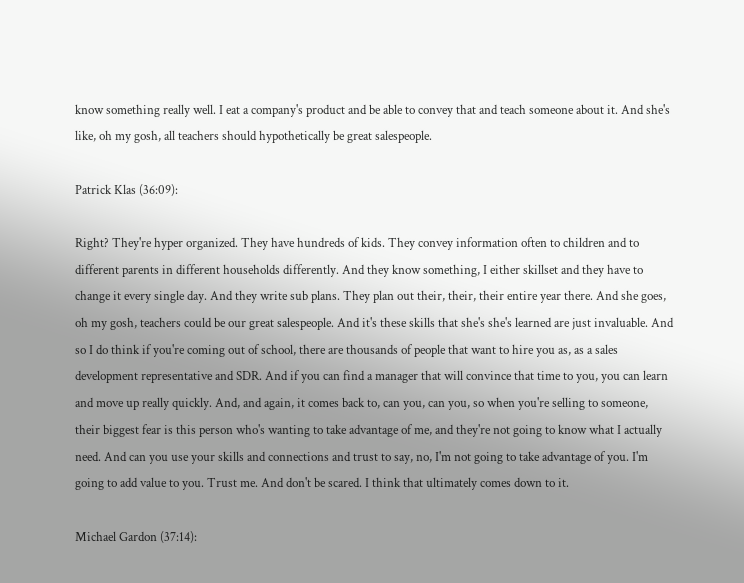know something really well. I eat a company's product and be able to convey that and teach someone about it. And she's like, oh my gosh, all teachers should hypothetically be great salespeople.

Patrick Klas (36:09):

Right? They're hyper organized. They have hundreds of kids. They convey information often to children and to different parents in different households differently. And they know something, I either skillset and they have to change it every single day. And they write sub plans. They plan out their, their, their entire year there. And she goes, oh my gosh, teachers could be our great salespeople. And it's these skills that she's she's learned are just invaluable. And so I do think if you're coming out of school, there are thousands of people that want to hire you as, as a sales development representative and SDR. And if you can find a manager that will convince that time to you, you can learn and move up really quickly. And, and again, it comes back to, can you, can you, so when you're selling to someone, their biggest fear is this person who's wanting to take advantage of me, and they're not going to know what I actually need. And can you use your skills and connections and trust to say, no, I'm not going to take advantage of you. I'm going to add value to you. Trust me. And don't be scared. I think that ultimately comes down to it.

Michael Gardon (37:14):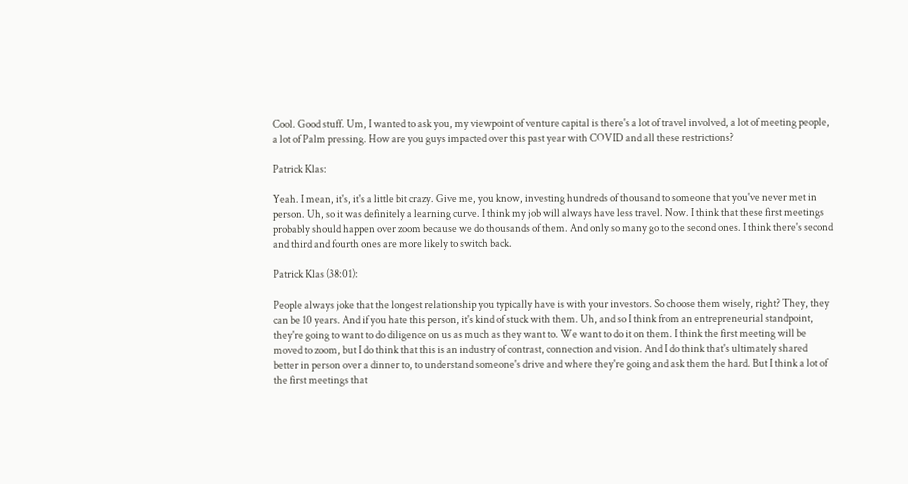Cool. Good stuff. Um, I wanted to ask you, my viewpoint of venture capital is there's a lot of travel involved, a lot of meeting people, a lot of Palm pressing. How are you guys impacted over this past year with COVID and all these restrictions?

Patrick Klas:

Yeah. I mean, it's, it's a little bit crazy. Give me, you know, investing hundreds of thousand to someone that you've never met in person. Uh, so it was definitely a learning curve. I think my job will always have less travel. Now. I think that these first meetings probably should happen over zoom because we do thousands of them. And only so many go to the second ones. I think there's second and third and fourth ones are more likely to switch back.

Patrick Klas (38:01):

People always joke that the longest relationship you typically have is with your investors. So choose them wisely, right? They, they can be 10 years. And if you hate this person, it's kind of stuck with them. Uh, and so I think from an entrepreneurial standpoint, they're going to want to do diligence on us as much as they want to. We want to do it on them. I think the first meeting will be moved to zoom, but I do think that this is an industry of contrast, connection and vision. And I do think that's ultimately shared better in person over a dinner to, to understand someone's drive and where they're going and ask them the hard. But I think a lot of the first meetings that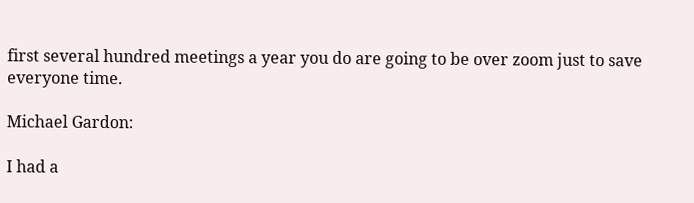first several hundred meetings a year you do are going to be over zoom just to save everyone time.

Michael Gardon:

I had a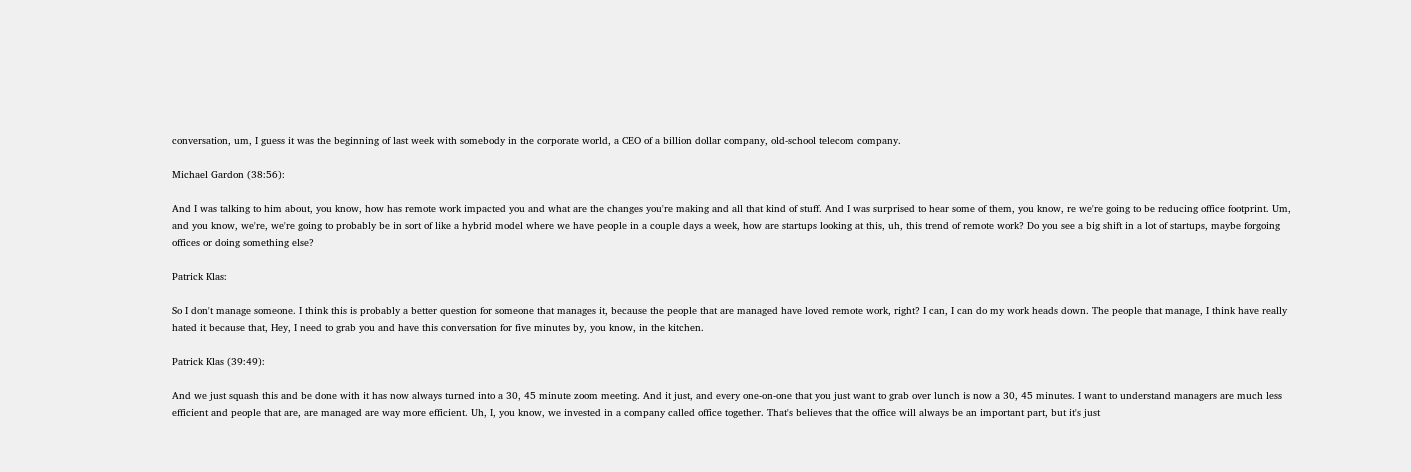conversation, um, I guess it was the beginning of last week with somebody in the corporate world, a CEO of a billion dollar company, old-school telecom company.

Michael Gardon (38:56):

And I was talking to him about, you know, how has remote work impacted you and what are the changes you're making and all that kind of stuff. And I was surprised to hear some of them, you know, re we're going to be reducing office footprint. Um, and you know, we're, we're going to probably be in sort of like a hybrid model where we have people in a couple days a week, how are startups looking at this, uh, this trend of remote work? Do you see a big shift in a lot of startups, maybe forgoing offices or doing something else?

Patrick Klas:

So I don't manage someone. I think this is probably a better question for someone that manages it, because the people that are managed have loved remote work, right? I can, I can do my work heads down. The people that manage, I think have really hated it because that, Hey, I need to grab you and have this conversation for five minutes by, you know, in the kitchen.

Patrick Klas (39:49):

And we just squash this and be done with it has now always turned into a 30, 45 minute zoom meeting. And it just, and every one-on-one that you just want to grab over lunch is now a 30, 45 minutes. I want to understand managers are much less efficient and people that are, are managed are way more efficient. Uh, I, you know, we invested in a company called office together. That's believes that the office will always be an important part, but it's just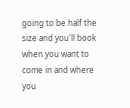going to be half the size and you'll book when you want to come in and where you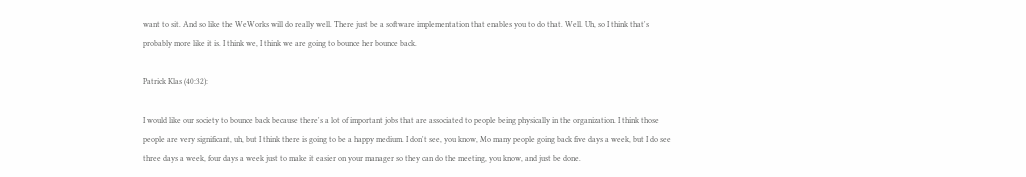want to sit. And so like the WeWorks will do really well. There just be a software implementation that enables you to do that. Well. Uh, so I think that's probably more like it is. I think we, I think we are going to bounce her bounce back.

Patrick Klas (40:32):

I would like our society to bounce back because there's a lot of important jobs that are associated to people being physically in the organization. I think those people are very significant, uh, but I think there is going to be a happy medium. I don't see, you know, Mo many people going back five days a week, but I do see three days a week, four days a week just to make it easier on your manager so they can do the meeting, you know, and just be done.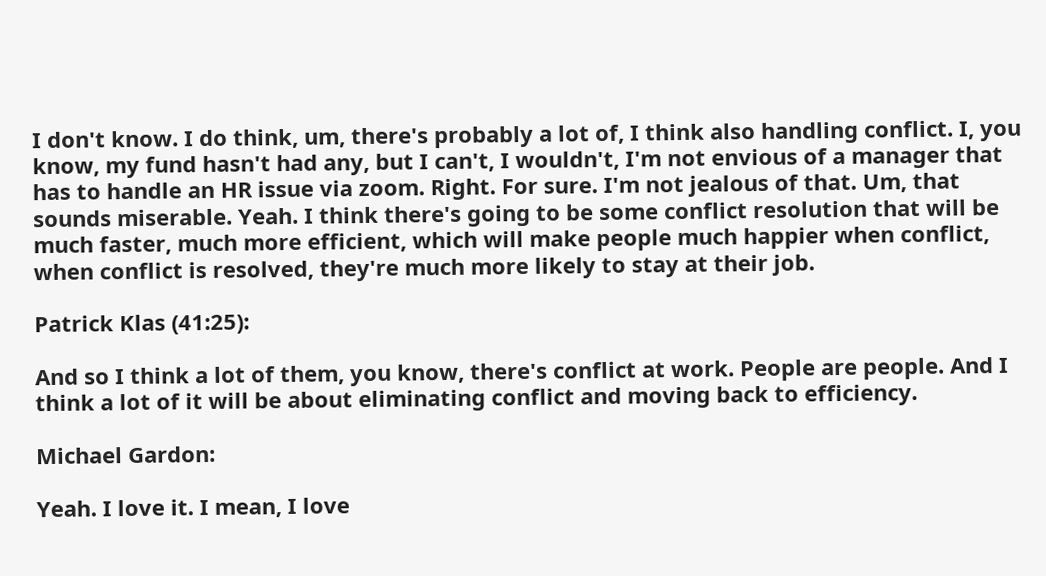I don't know. I do think, um, there's probably a lot of, I think also handling conflict. I, you know, my fund hasn't had any, but I can't, I wouldn't, I'm not envious of a manager that has to handle an HR issue via zoom. Right. For sure. I'm not jealous of that. Um, that sounds miserable. Yeah. I think there's going to be some conflict resolution that will be much faster, much more efficient, which will make people much happier when conflict, when conflict is resolved, they're much more likely to stay at their job.

Patrick Klas (41:25):

And so I think a lot of them, you know, there's conflict at work. People are people. And I think a lot of it will be about eliminating conflict and moving back to efficiency.

Michael Gardon:

Yeah. I love it. I mean, I love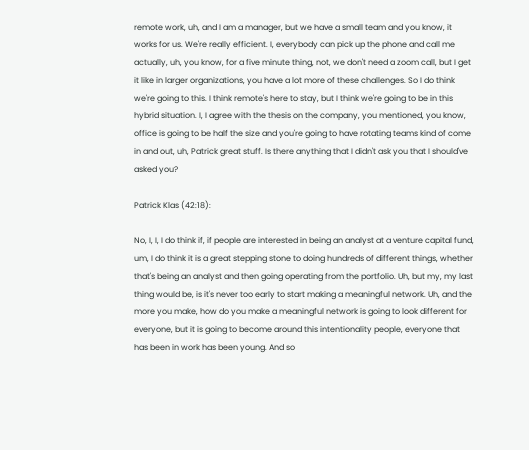remote work, uh, and I am a manager, but we have a small team and you know, it works for us. We're really efficient. I, everybody can pick up the phone and call me actually, uh, you know, for a five minute thing, not, we don't need a zoom call, but I get it like in larger organizations, you have a lot more of these challenges. So I do think we're going to this. I think remote's here to stay, but I think we're going to be in this hybrid situation. I, I agree with the thesis on the company, you mentioned, you know, office is going to be half the size and you're going to have rotating teams kind of come in and out, uh, Patrick great stuff. Is there anything that I didn't ask you that I should've asked you?

Patrick Klas (42:18):

No, I, I, I do think if, if people are interested in being an analyst at a venture capital fund, um, I do think it is a great stepping stone to doing hundreds of different things, whether that's being an analyst and then going operating from the portfolio. Uh, but my, my last thing would be, is it's never too early to start making a meaningful network. Uh, and the more you make, how do you make a meaningful network is going to look different for everyone, but it is going to become around this intentionality people, everyone that has been in work has been young. And so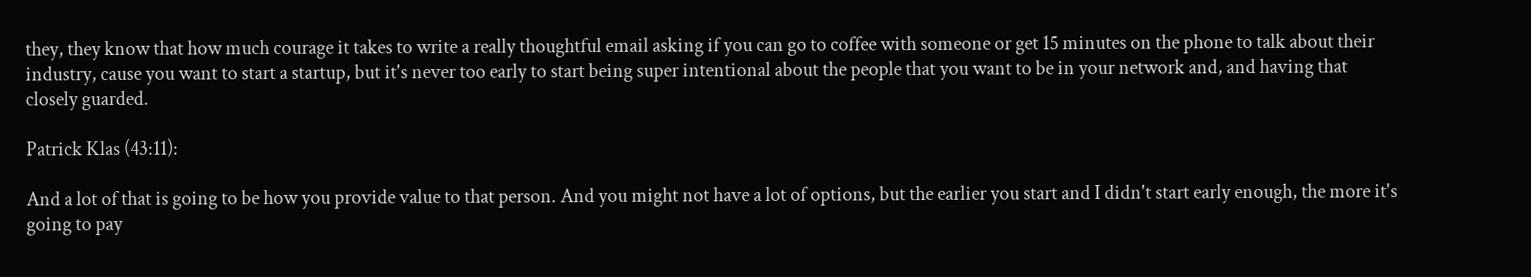they, they know that how much courage it takes to write a really thoughtful email asking if you can go to coffee with someone or get 15 minutes on the phone to talk about their industry, cause you want to start a startup, but it's never too early to start being super intentional about the people that you want to be in your network and, and having that closely guarded.

Patrick Klas (43:11):

And a lot of that is going to be how you provide value to that person. And you might not have a lot of options, but the earlier you start and I didn't start early enough, the more it's going to pay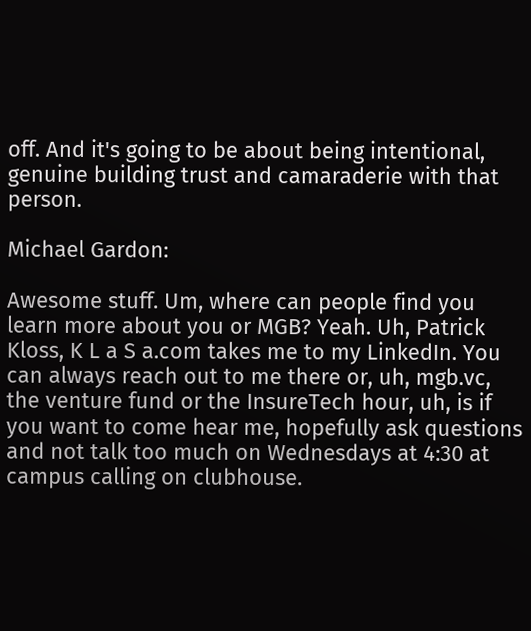off. And it's going to be about being intentional, genuine building trust and camaraderie with that person.

Michael Gardon:

Awesome stuff. Um, where can people find you learn more about you or MGB? Yeah. Uh, Patrick Kloss, K L a S a.com takes me to my LinkedIn. You can always reach out to me there or, uh, mgb.vc, the venture fund or the InsureTech hour, uh, is if you want to come hear me, hopefully ask questions and not talk too much on Wednesdays at 4:30 at campus calling on clubhouse.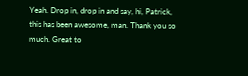Yeah. Drop in, drop in and say, hi, Patrick, this has been awesome, man. Thank you so much. Great to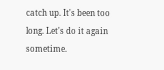catch up. It's been too long. Let's do it again sometime.